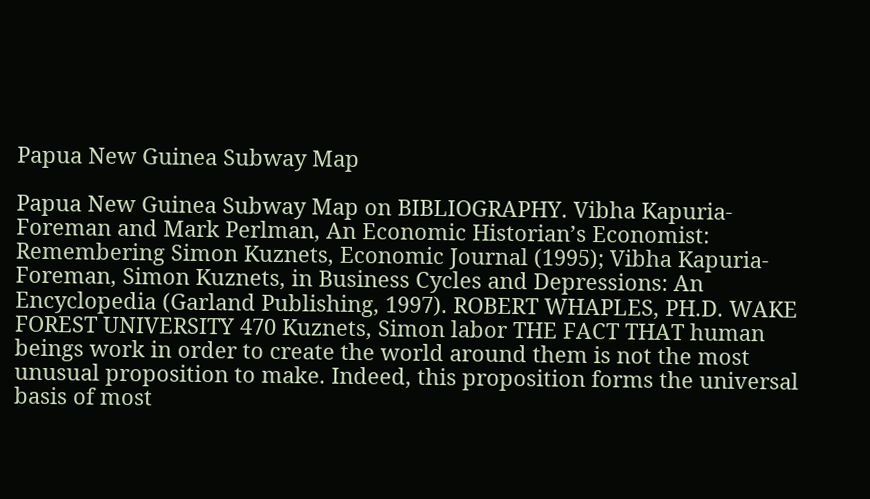Papua New Guinea Subway Map

Papua New Guinea Subway Map on BIBLIOGRAPHY. Vibha Kapuria-Foreman and Mark Perlman, An Economic Historian’s Economist: Remembering Simon Kuznets, Economic Journal (1995); Vibha Kapuria- Foreman, Simon Kuznets, in Business Cycles and Depressions: An Encyclopedia (Garland Publishing, 1997). ROBERT WHAPLES, PH.D. WAKE FOREST UNIVERSITY 470 Kuznets, Simon labor THE FACT THAT human beings work in order to create the world around them is not the most unusual proposition to make. Indeed, this proposition forms the universal basis of most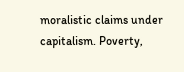moralistic claims under capitalism. Poverty,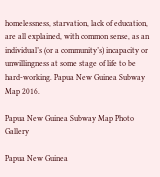homelessness, starvation, lack of education, are all explained, with common sense, as an individual’s (or a community’s) incapacity or unwillingness at some stage of life to be hard-working. Papua New Guinea Subway Map 2016.

Papua New Guinea Subway Map Photo Gallery

Papua New Guinea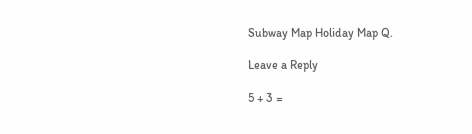Subway Map Holiday Map Q.

Leave a Reply

5 + 3 =